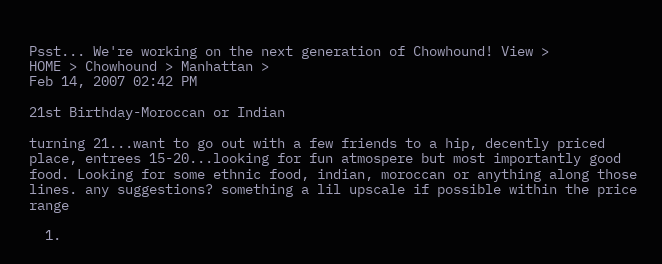Psst... We're working on the next generation of Chowhound! View >
HOME > Chowhound > Manhattan >
Feb 14, 2007 02:42 PM

21st Birthday-Moroccan or Indian

turning 21...want to go out with a few friends to a hip, decently priced place, entrees 15-20...looking for fun atmospere but most importantly good food. Looking for some ethnic food, indian, moroccan or anything along those lines. any suggestions? something a lil upscale if possible within the price range

  1.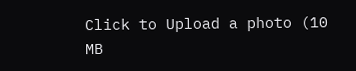Click to Upload a photo (10 MB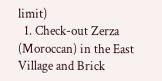limit)
  1. Check-out Zerza (Moroccan) in the East Village and Brick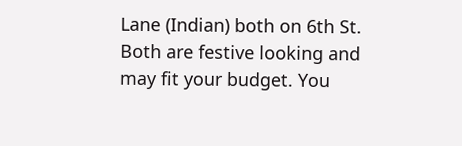Lane (Indian) both on 6th St. Both are festive looking and may fit your budget. You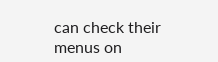can check their menus on